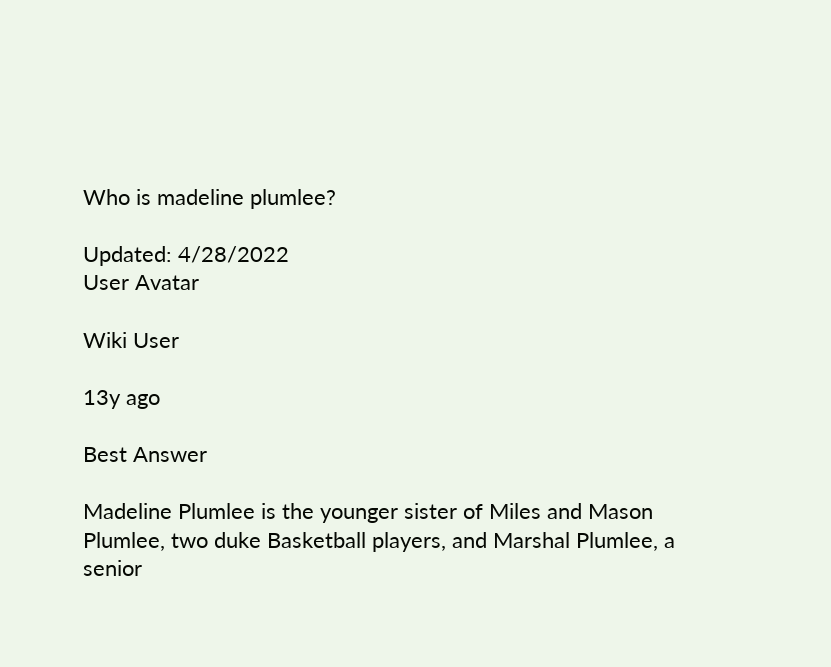Who is madeline plumlee?

Updated: 4/28/2022
User Avatar

Wiki User

13y ago

Best Answer

Madeline Plumlee is the younger sister of Miles and Mason Plumlee, two duke Basketball players, and Marshal Plumlee, a senior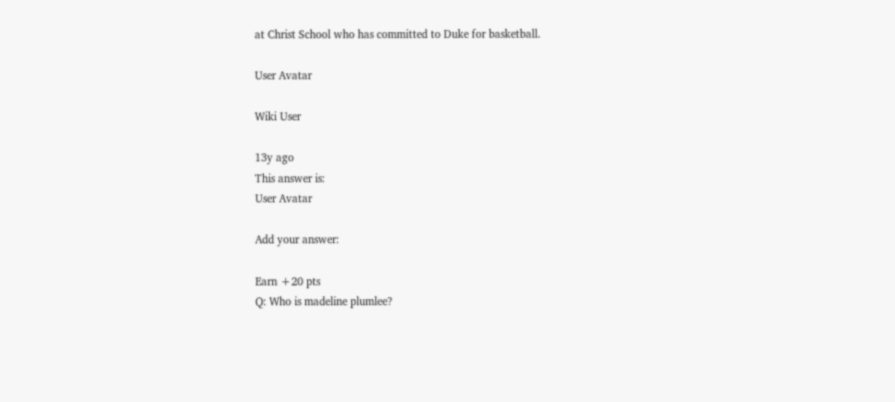at Christ School who has committed to Duke for basketball.

User Avatar

Wiki User

13y ago
This answer is:
User Avatar

Add your answer:

Earn +20 pts
Q: Who is madeline plumlee?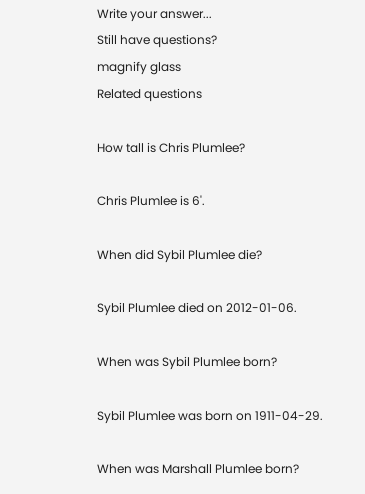Write your answer...
Still have questions?
magnify glass
Related questions

How tall is Chris Plumlee?

Chris Plumlee is 6'.

When did Sybil Plumlee die?

Sybil Plumlee died on 2012-01-06.

When was Sybil Plumlee born?

Sybil Plumlee was born on 1911-04-29.

When was Marshall Plumlee born?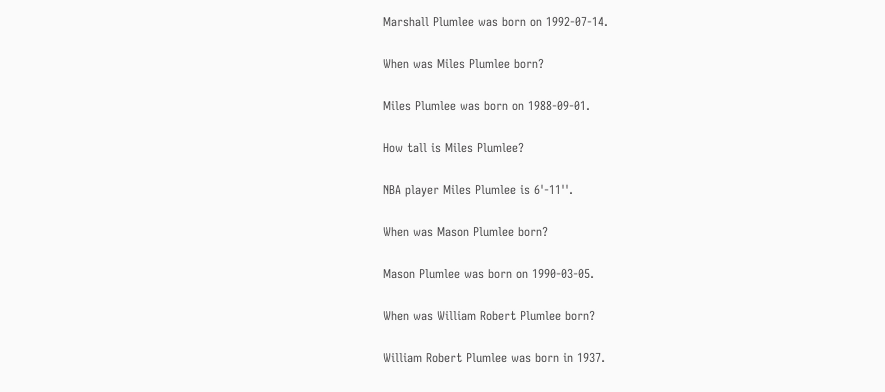Marshall Plumlee was born on 1992-07-14.

When was Miles Plumlee born?

Miles Plumlee was born on 1988-09-01.

How tall is Miles Plumlee?

NBA player Miles Plumlee is 6'-11''.

When was Mason Plumlee born?

Mason Plumlee was born on 1990-03-05.

When was William Robert Plumlee born?

William Robert Plumlee was born in 1937.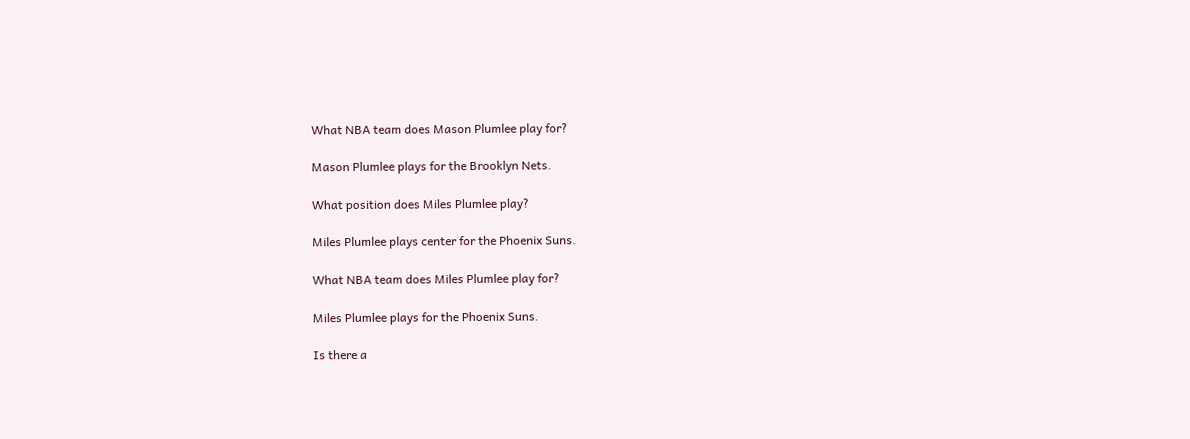What NBA team does Mason Plumlee play for?

Mason Plumlee plays for the Brooklyn Nets.

What position does Miles Plumlee play?

Miles Plumlee plays center for the Phoenix Suns.

What NBA team does Miles Plumlee play for?

Miles Plumlee plays for the Phoenix Suns.

Is there a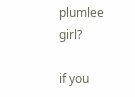plumlee girl?

if you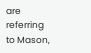are referring to Mason,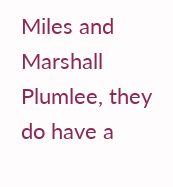Miles and Marshall Plumlee, they do have a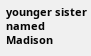younger sister named Madison